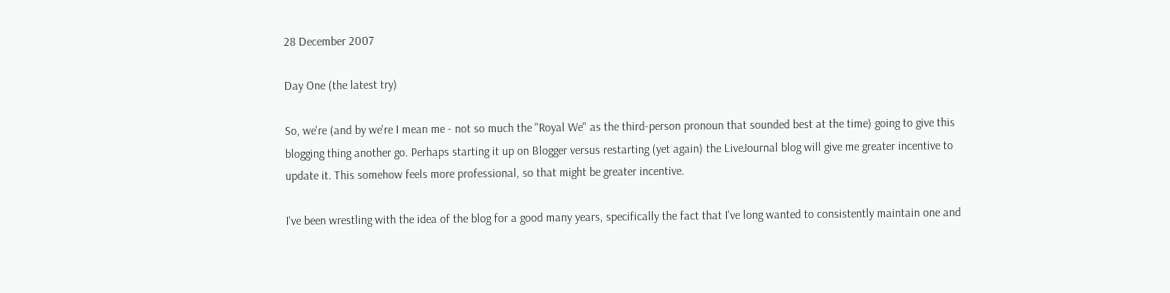28 December 2007

Day One (the latest try)

So, we're (and by we're I mean me - not so much the "Royal We" as the third-person pronoun that sounded best at the time) going to give this blogging thing another go. Perhaps starting it up on Blogger versus restarting (yet again) the LiveJournal blog will give me greater incentive to update it. This somehow feels more professional, so that might be greater incentive.

I've been wrestling with the idea of the blog for a good many years, specifically the fact that I've long wanted to consistently maintain one and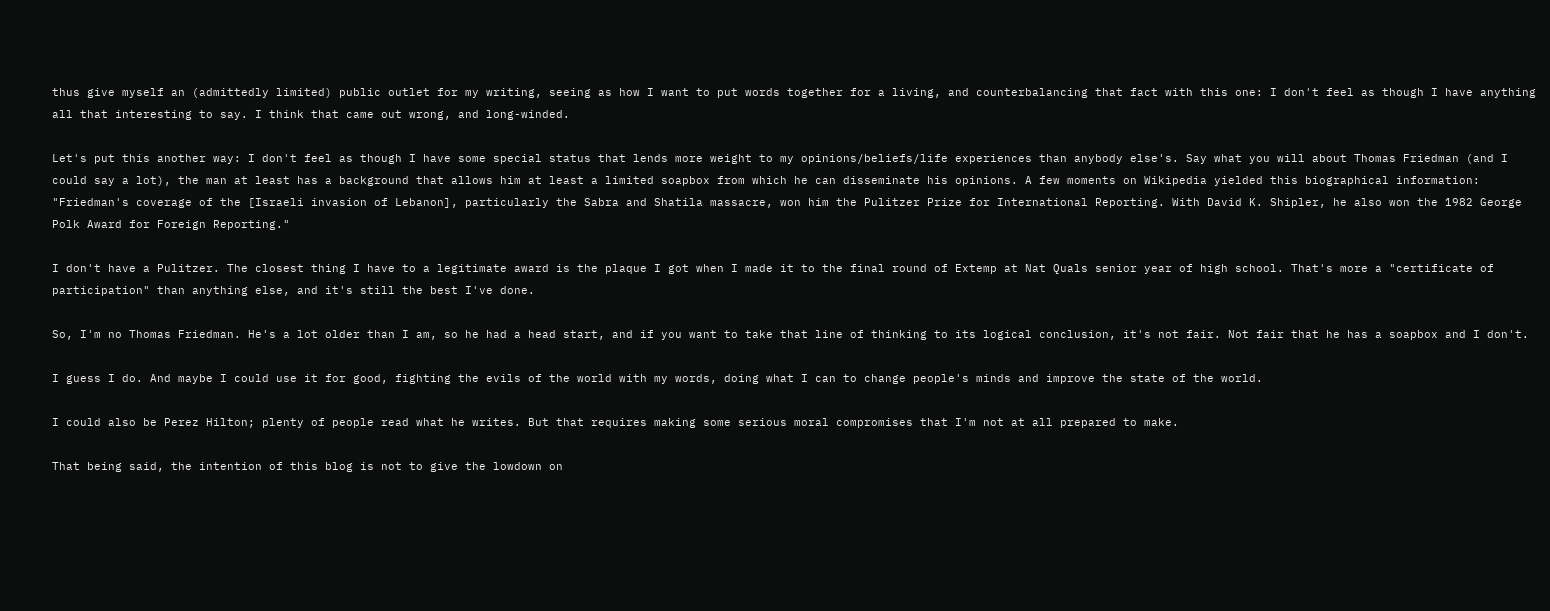thus give myself an (admittedly limited) public outlet for my writing, seeing as how I want to put words together for a living, and counterbalancing that fact with this one: I don't feel as though I have anything all that interesting to say. I think that came out wrong, and long-winded.

Let's put this another way: I don't feel as though I have some special status that lends more weight to my opinions/beliefs/life experiences than anybody else's. Say what you will about Thomas Friedman (and I could say a lot), the man at least has a background that allows him at least a limited soapbox from which he can disseminate his opinions. A few moments on Wikipedia yielded this biographical information:
"Friedman's coverage of the [Israeli invasion of Lebanon], particularly the Sabra and Shatila massacre, won him the Pulitzer Prize for International Reporting. With David K. Shipler, he also won the 1982 George Polk Award for Foreign Reporting."

I don't have a Pulitzer. The closest thing I have to a legitimate award is the plaque I got when I made it to the final round of Extemp at Nat Quals senior year of high school. That's more a "certificate of participation" than anything else, and it's still the best I've done.

So, I'm no Thomas Friedman. He's a lot older than I am, so he had a head start, and if you want to take that line of thinking to its logical conclusion, it's not fair. Not fair that he has a soapbox and I don't.

I guess I do. And maybe I could use it for good, fighting the evils of the world with my words, doing what I can to change people's minds and improve the state of the world.

I could also be Perez Hilton; plenty of people read what he writes. But that requires making some serious moral compromises that I'm not at all prepared to make.

That being said, the intention of this blog is not to give the lowdown on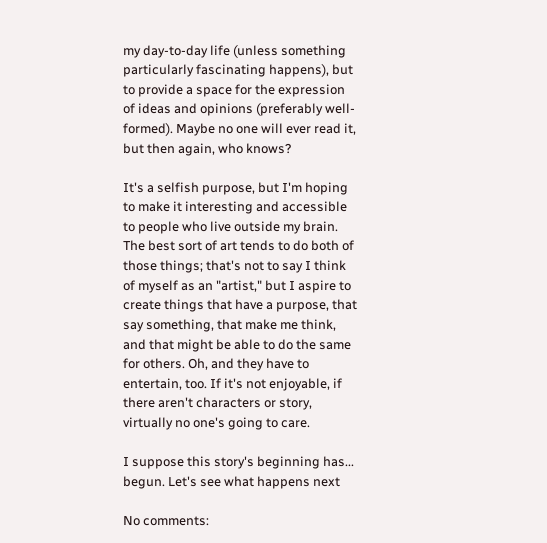my day-to-day life (unless something particularly fascinating happens), but to provide a space for the expression of ideas and opinions (preferably well-formed). Maybe no one will ever read it, but then again, who knows?

It's a selfish purpose, but I'm hoping to make it interesting and accessible to people who live outside my brain. The best sort of art tends to do both of those things; that's not to say I think of myself as an "artist," but I aspire to create things that have a purpose, that say something, that make me think, and that might be able to do the same for others. Oh, and they have to entertain, too. If it's not enjoyable, if there aren't characters or story, virtually no one's going to care.

I suppose this story's beginning has... begun. Let's see what happens next

No comments: